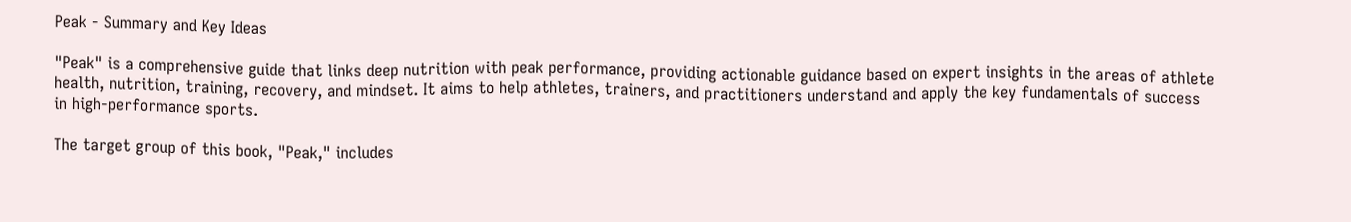Peak - Summary and Key Ideas

"Peak" is a comprehensive guide that links deep nutrition with peak performance, providing actionable guidance based on expert insights in the areas of athlete health, nutrition, training, recovery, and mindset. It aims to help athletes, trainers, and practitioners understand and apply the key fundamentals of success in high-performance sports.

The target group of this book, "Peak," includes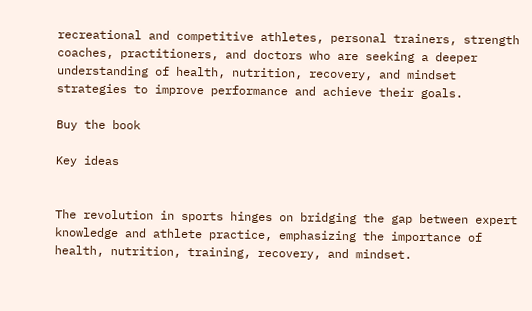recreational and competitive athletes, personal trainers, strength coaches, practitioners, and doctors who are seeking a deeper understanding of health, nutrition, recovery, and mindset strategies to improve performance and achieve their goals.

Buy the book

Key ideas


The revolution in sports hinges on bridging the gap between expert knowledge and athlete practice, emphasizing the importance of health, nutrition, training, recovery, and mindset.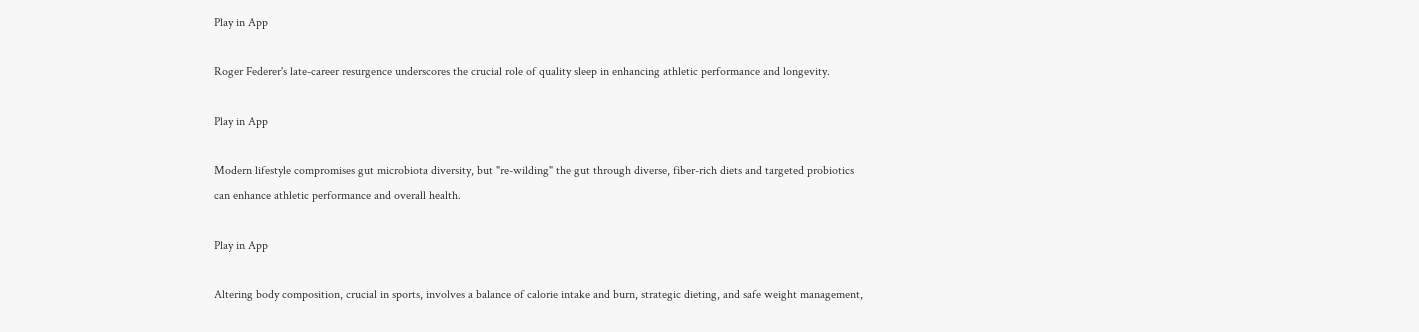Play in App

Roger Federer's late-career resurgence underscores the crucial role of quality sleep in enhancing athletic performance and longevity.

Play in App

Modern lifestyle compromises gut microbiota diversity, but "re-wilding" the gut through diverse, fiber-rich diets and targeted probiotics can enhance athletic performance and overall health.

Play in App

Altering body composition, crucial in sports, involves a balance of calorie intake and burn, strategic dieting, and safe weight management,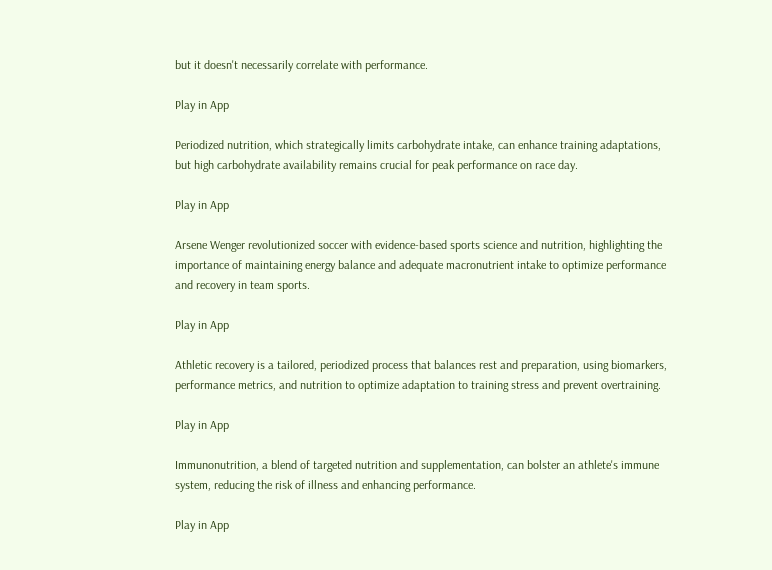but it doesn't necessarily correlate with performance.

Play in App

Periodized nutrition, which strategically limits carbohydrate intake, can enhance training adaptations, but high carbohydrate availability remains crucial for peak performance on race day.

Play in App

Arsene Wenger revolutionized soccer with evidence-based sports science and nutrition, highlighting the importance of maintaining energy balance and adequate macronutrient intake to optimize performance and recovery in team sports.

Play in App

Athletic recovery is a tailored, periodized process that balances rest and preparation, using biomarkers, performance metrics, and nutrition to optimize adaptation to training stress and prevent overtraining.

Play in App

Immunonutrition, a blend of targeted nutrition and supplementation, can bolster an athlete's immune system, reducing the risk of illness and enhancing performance.

Play in App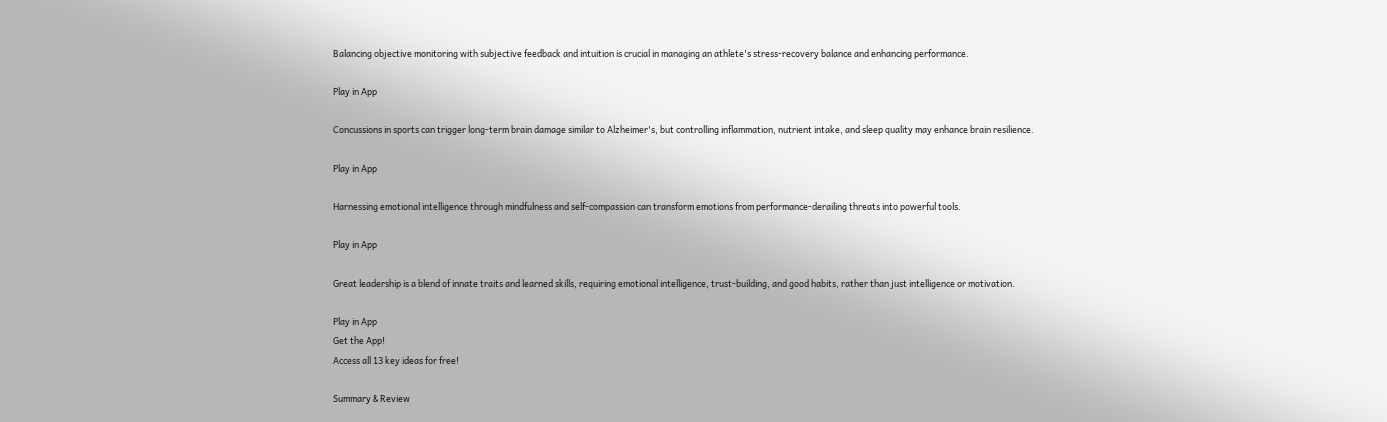Balancing objective monitoring with subjective feedback and intuition is crucial in managing an athlete's stress-recovery balance and enhancing performance.

Play in App

Concussions in sports can trigger long-term brain damage similar to Alzheimer's, but controlling inflammation, nutrient intake, and sleep quality may enhance brain resilience.

Play in App

Harnessing emotional intelligence through mindfulness and self-compassion can transform emotions from performance-derailing threats into powerful tools.

Play in App

Great leadership is a blend of innate traits and learned skills, requiring emotional intelligence, trust-building, and good habits, rather than just intelligence or motivation.

Play in App
Get the App!
Access all 13 key ideas for free!

Summary & Review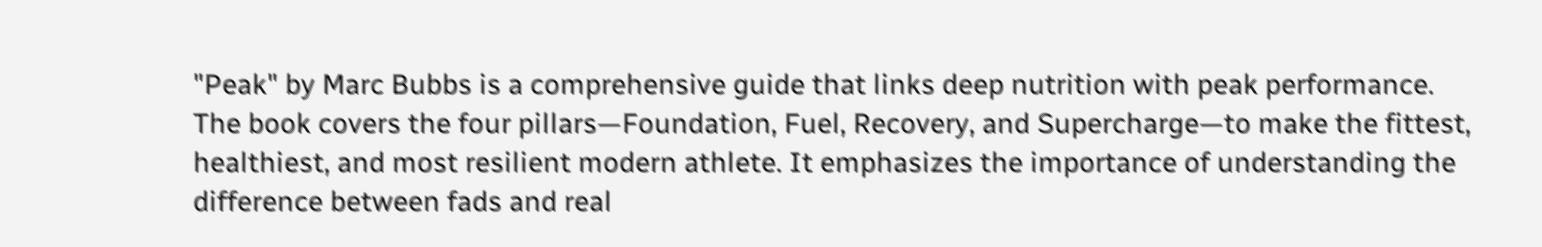"Peak" by Marc Bubbs is a comprehensive guide that links deep nutrition with peak performance. The book covers the four pillars—Foundation, Fuel, Recovery, and Supercharge—to make the fittest, healthiest, and most resilient modern athlete. It emphasizes the importance of understanding the difference between fads and real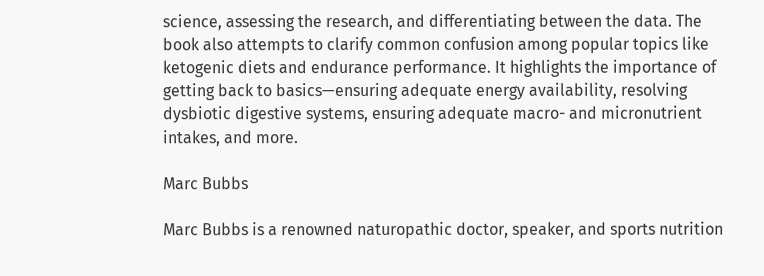science, assessing the research, and differentiating between the data. The book also attempts to clarify common confusion among popular topics like ketogenic diets and endurance performance. It highlights the importance of getting back to basics—ensuring adequate energy availability, resolving dysbiotic digestive systems, ensuring adequate macro- and micronutrient intakes, and more.

Marc Bubbs

Marc Bubbs is a renowned naturopathic doctor, speaker, and sports nutrition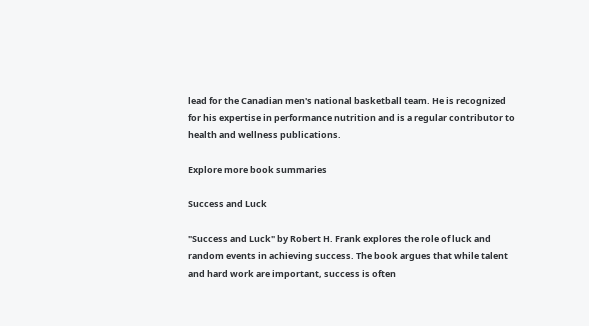lead for the Canadian men's national basketball team. He is recognized for his expertise in performance nutrition and is a regular contributor to health and wellness publications.

Explore more book summaries

Success and Luck

"Success and Luck" by Robert H. Frank explores the role of luck and random events in achieving success. The book argues that while talent and hard work are important, success is often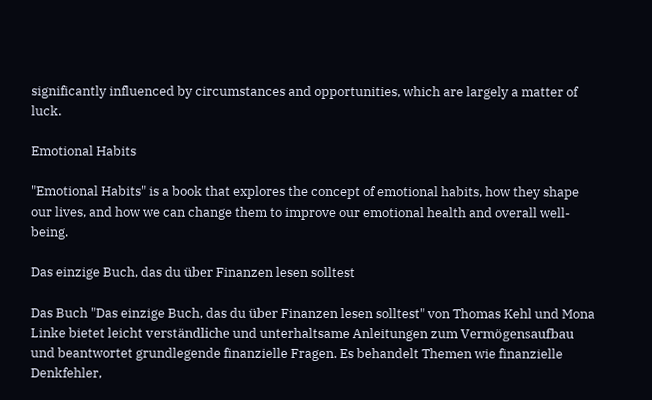significantly influenced by circumstances and opportunities, which are largely a matter of luck.

Emotional Habits

"Emotional Habits" is a book that explores the concept of emotional habits, how they shape our lives, and how we can change them to improve our emotional health and overall well-being.

Das einzige Buch, das du über Finanzen lesen solltest

Das Buch "Das einzige Buch, das du über Finanzen lesen solltest" von Thomas Kehl und Mona Linke bietet leicht verständliche und unterhaltsame Anleitungen zum Vermögensaufbau und beantwortet grundlegende finanzielle Fragen. Es behandelt Themen wie finanzielle Denkfehler,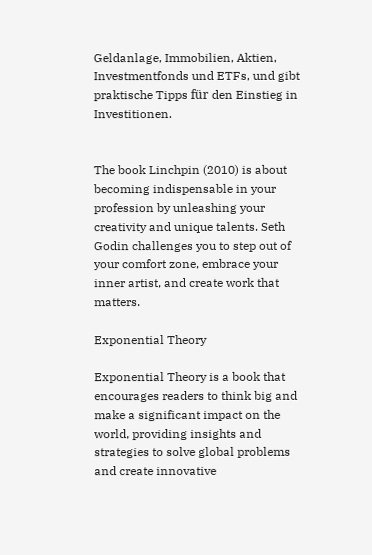Geldanlage, Immobilien, Aktien, Investmentfonds und ETFs, und gibt praktische Tipps für den Einstieg in Investitionen.


The book Linchpin (2010) is about becoming indispensable in your profession by unleashing your creativity and unique talents. Seth Godin challenges you to step out of your comfort zone, embrace your inner artist, and create work that matters.

Exponential Theory

Exponential Theory is a book that encourages readers to think big and make a significant impact on the world, providing insights and strategies to solve global problems and create innovative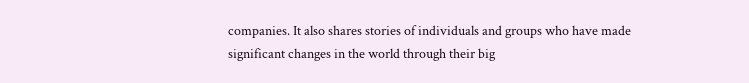companies. It also shares stories of individuals and groups who have made significant changes in the world through their big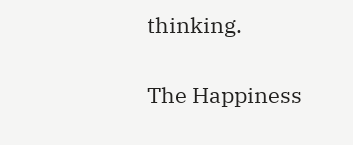thinking.

The Happiness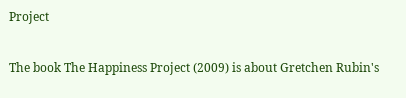Project

The book The Happiness Project (2009) is about Gretchen Rubin's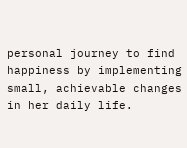personal journey to find happiness by implementing small, achievable changes in her daily life.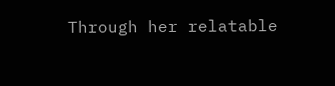Through her relatable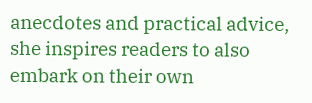anecdotes and practical advice, she inspires readers to also embark on their own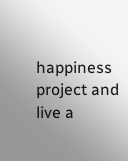happiness project and live a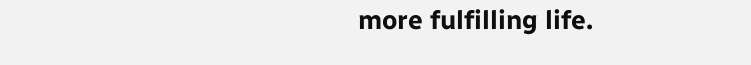more fulfilling life.